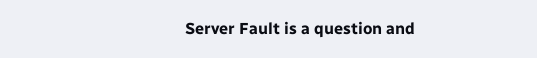Server Fault is a question and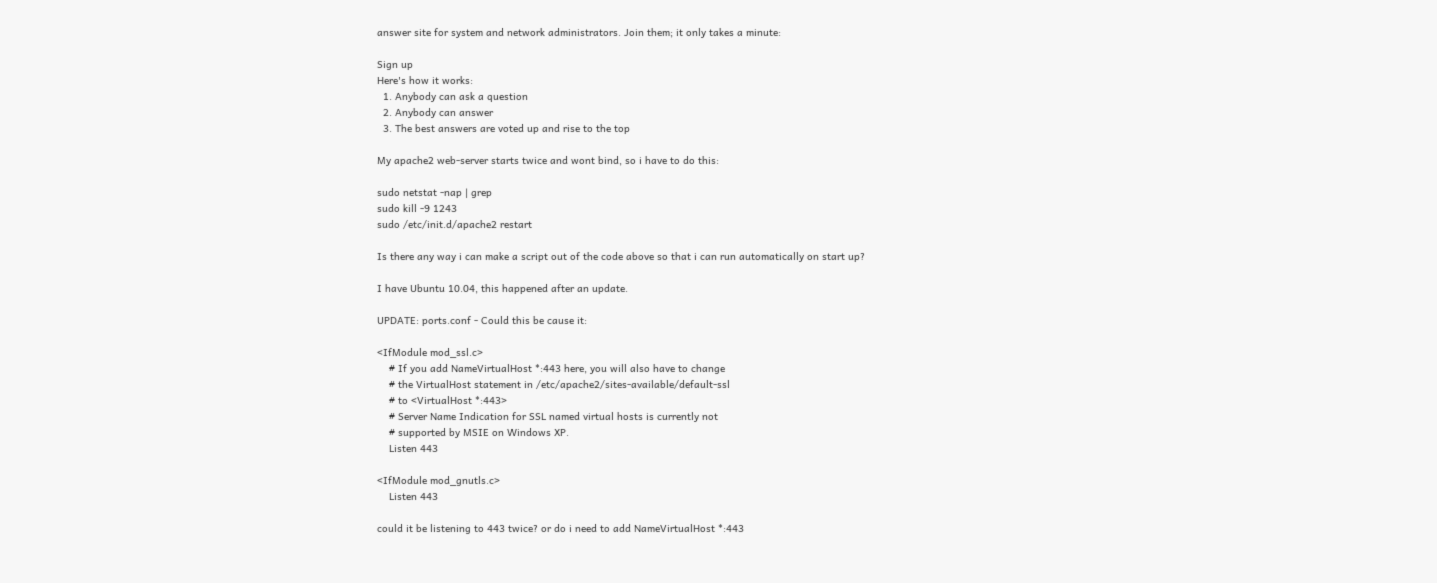answer site for system and network administrators. Join them; it only takes a minute:

Sign up
Here's how it works:
  1. Anybody can ask a question
  2. Anybody can answer
  3. The best answers are voted up and rise to the top

My apache2 web-server starts twice and wont bind, so i have to do this:

sudo netstat -nap | grep
sudo kill -9 1243
sudo /etc/init.d/apache2 restart

Is there any way i can make a script out of the code above so that i can run automatically on start up?

I have Ubuntu 10.04, this happened after an update.

UPDATE: ports.conf - Could this be cause it:

<IfModule mod_ssl.c>
    # If you add NameVirtualHost *:443 here, you will also have to change
    # the VirtualHost statement in /etc/apache2/sites-available/default-ssl
    # to <VirtualHost *:443>
    # Server Name Indication for SSL named virtual hosts is currently not
    # supported by MSIE on Windows XP.
    Listen 443

<IfModule mod_gnutls.c>
    Listen 443

could it be listening to 443 twice? or do i need to add NameVirtualHost *:443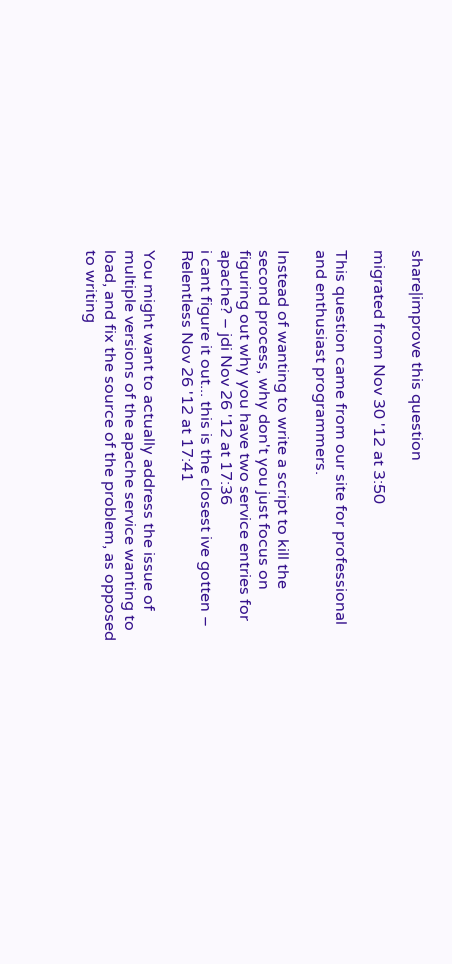share|improve this question

migrated from Nov 30 '12 at 3:50

This question came from our site for professional and enthusiast programmers.

Instead of wanting to write a script to kill the second process, why don't you just focus on figuring out why you have two service entries for apache? – jdi Nov 26 '12 at 17:36
i cant figure it out... this is the closest ive gotten – Relentless Nov 26 '12 at 17:41

You might want to actually address the issue of multiple versions of the apache service wanting to load, and fix the source of the problem, as opposed to writing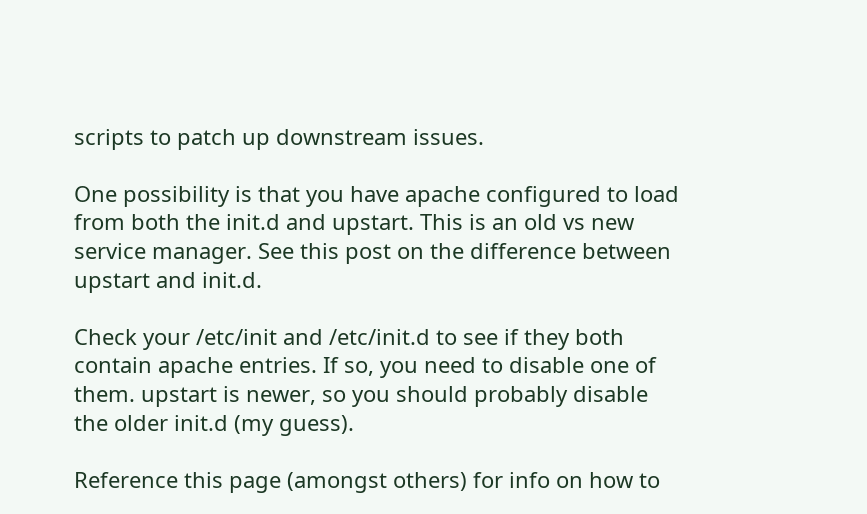scripts to patch up downstream issues.

One possibility is that you have apache configured to load from both the init.d and upstart. This is an old vs new service manager. See this post on the difference between upstart and init.d.

Check your /etc/init and /etc/init.d to see if they both contain apache entries. If so, you need to disable one of them. upstart is newer, so you should probably disable the older init.d (my guess).

Reference this page (amongst others) for info on how to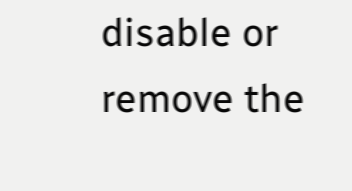disable or remove the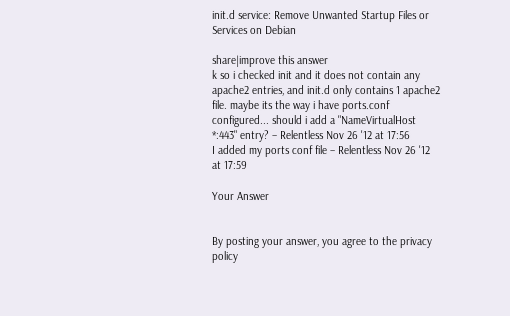init.d service: Remove Unwanted Startup Files or Services on Debian

share|improve this answer
k so i checked init and it does not contain any apache2 entries, and init.d only contains 1 apache2 file. maybe its the way i have ports.conf configured... should i add a "NameVirtualHost *:443" entry? – Relentless Nov 26 '12 at 17:56
I added my ports conf file – Relentless Nov 26 '12 at 17:59

Your Answer


By posting your answer, you agree to the privacy policy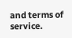and terms of service.